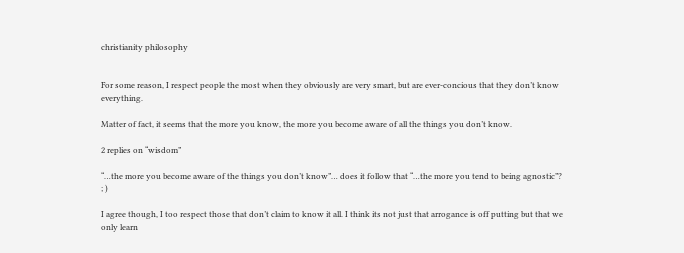christianity philosophy


For some reason, I respect people the most when they obviously are very smart, but are ever-concious that they don’t know everything.

Matter of fact, it seems that the more you know, the more you become aware of all the things you don’t know.

2 replies on “wisdom”

“…the more you become aware of the things you don’t know”… does it follow that “…the more you tend to being agnostic”? ; )

I agree though, I too respect those that don’t claim to know it all. I think its not just that arrogance is off putting but that we only learn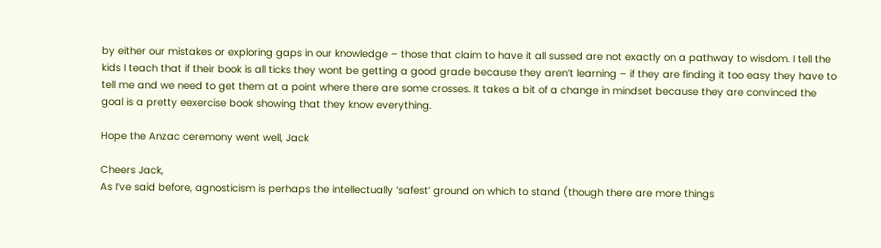by either our mistakes or exploring gaps in our knowledge – those that claim to have it all sussed are not exactly on a pathway to wisdom. I tell the kids I teach that if their book is all ticks they wont be getting a good grade because they aren’t learning – if they are finding it too easy they have to tell me and we need to get them at a point where there are some crosses. It takes a bit of a change in mindset because they are convinced the goal is a pretty eexercise book showing that they know everything.

Hope the Anzac ceremony went well, Jack

Cheers Jack,
As I’ve said before, agnosticism is perhaps the intellectually ‘safest’ ground on which to stand (though there are more things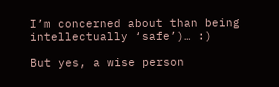I’m concerned about than being intellectually ‘safe’)… :)

But yes, a wise person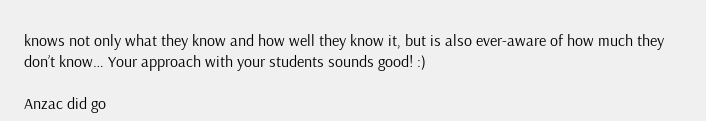knows not only what they know and how well they know it, but is also ever-aware of how much they don’t know… Your approach with your students sounds good! :)

Anzac did go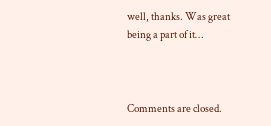well, thanks. Was great being a part of it…



Comments are closed.